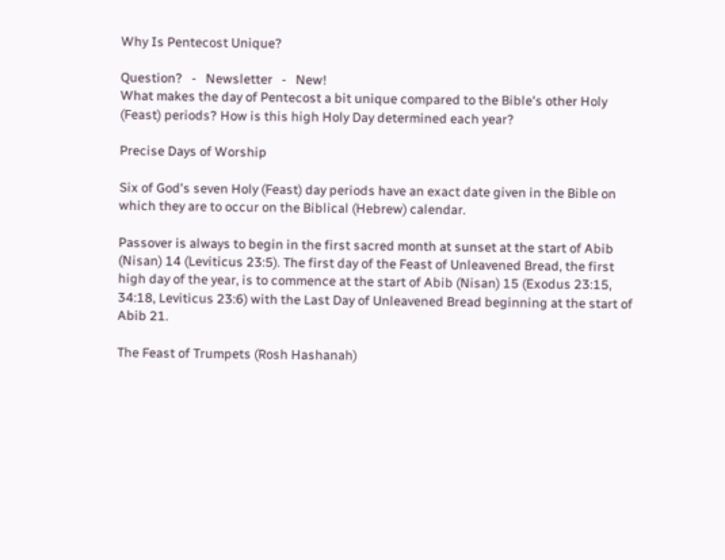Why Is Pentecost Unique?

Question?   -   Newsletter   -   New!
What makes the day of Pentecost a bit unique compared to the Bible's other Holy (Feast) periods? How is this high Holy Day determined each year?

Precise Days of Worship

Six of God's seven Holy (Feast) day periods have an exact date given in the Bible on which they are to occur on the Biblical (Hebrew) calendar.

Passover is always to begin in the first sacred month at sunset at the start of Abib (Nisan) 14 (Leviticus 23:5). The first day of the Feast of Unleavened Bread, the first high day of the year, is to commence at the start of Abib (Nisan) 15 (Exodus 23:15, 34:18, Leviticus 23:6) with the Last Day of Unleavened Bread beginning at the start of Abib 21.

The Feast of Trumpets (Rosh Hashanah)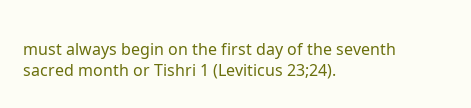must always begin on the first day of the seventh sacred month or Tishri 1 (Leviticus 23;24).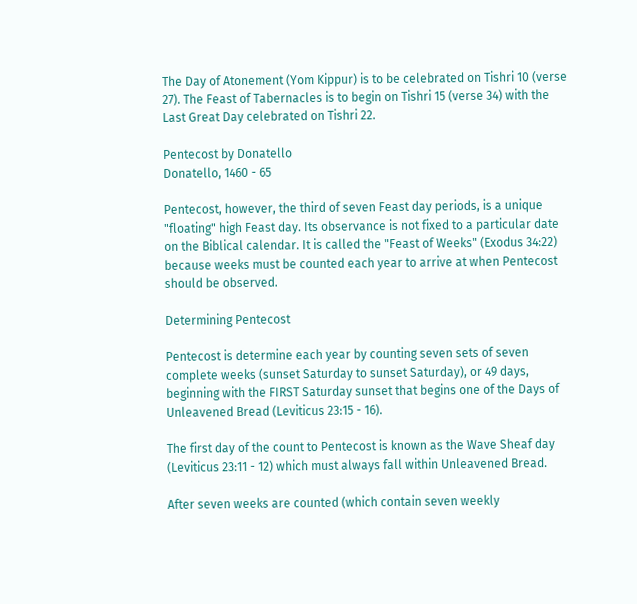The Day of Atonement (Yom Kippur) is to be celebrated on Tishri 10 (verse 27). The Feast of Tabernacles is to begin on Tishri 15 (verse 34) with the Last Great Day celebrated on Tishri 22.

Pentecost by Donatello
Donatello, 1460 - 65

Pentecost, however, the third of seven Feast day periods, is a unique "floating" high Feast day. Its observance is not fixed to a particular date on the Biblical calendar. It is called the "Feast of Weeks" (Exodus 34:22) because weeks must be counted each year to arrive at when Pentecost should be observed.

Determining Pentecost

Pentecost is determine each year by counting seven sets of seven complete weeks (sunset Saturday to sunset Saturday), or 49 days, beginning with the FIRST Saturday sunset that begins one of the Days of Unleavened Bread (Leviticus 23:15 - 16).

The first day of the count to Pentecost is known as the Wave Sheaf day (Leviticus 23:11 - 12) which must always fall within Unleavened Bread.

After seven weeks are counted (which contain seven weekly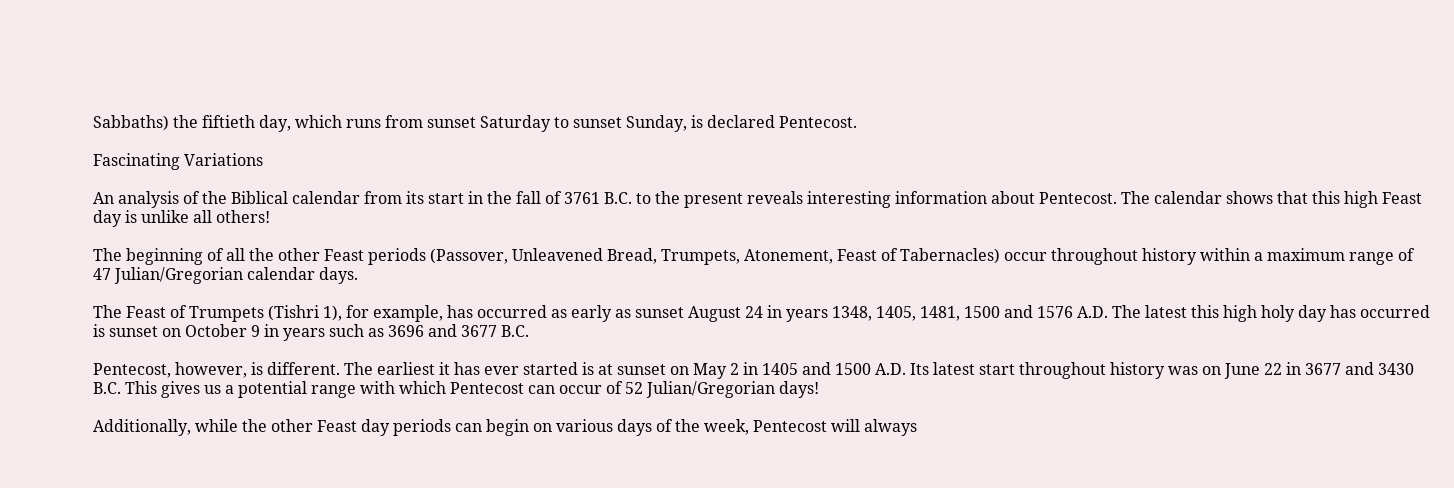Sabbaths) the fiftieth day, which runs from sunset Saturday to sunset Sunday, is declared Pentecost.

Fascinating Variations

An analysis of the Biblical calendar from its start in the fall of 3761 B.C. to the present reveals interesting information about Pentecost. The calendar shows that this high Feast day is unlike all others!

The beginning of all the other Feast periods (Passover, Unleavened Bread, Trumpets, Atonement, Feast of Tabernacles) occur throughout history within a maximum range of 47 Julian/Gregorian calendar days.

The Feast of Trumpets (Tishri 1), for example, has occurred as early as sunset August 24 in years 1348, 1405, 1481, 1500 and 1576 A.D. The latest this high holy day has occurred is sunset on October 9 in years such as 3696 and 3677 B.C.

Pentecost, however, is different. The earliest it has ever started is at sunset on May 2 in 1405 and 1500 A.D. Its latest start throughout history was on June 22 in 3677 and 3430 B.C. This gives us a potential range with which Pentecost can occur of 52 Julian/Gregorian days!

Additionally, while the other Feast day periods can begin on various days of the week, Pentecost will always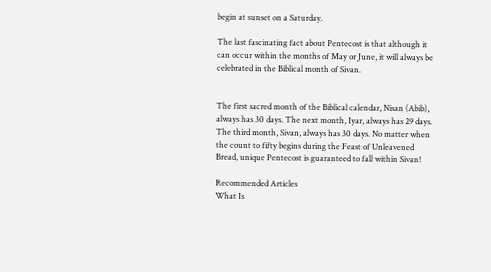begin at sunset on a Saturday.

The last fascinating fact about Pentecost is that although it can occur within the months of May or June, it will always be celebrated in the Biblical month of Sivan.


The first sacred month of the Biblical calendar, Nisan (Abib), always has 30 days. The next month, Iyar, always has 29 days. The third month, Sivan, always has 30 days. No matter when the count to fifty begins during the Feast of Unleavened Bread, unique Pentecost is guaranteed to fall within Sivan!

Recommended Articles
What Is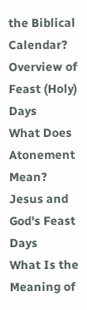the Biblical Calendar?
Overview of Feast (Holy) Days
What Does Atonement Mean?
Jesus and God's Feast Days
What Is the Meaning of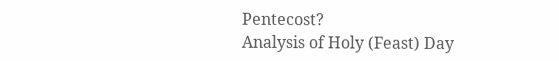Pentecost?
Analysis of Holy (Feast) Day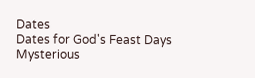Dates
Dates for God's Feast Days
Mysterious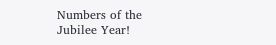Numbers of the Jubilee Year!